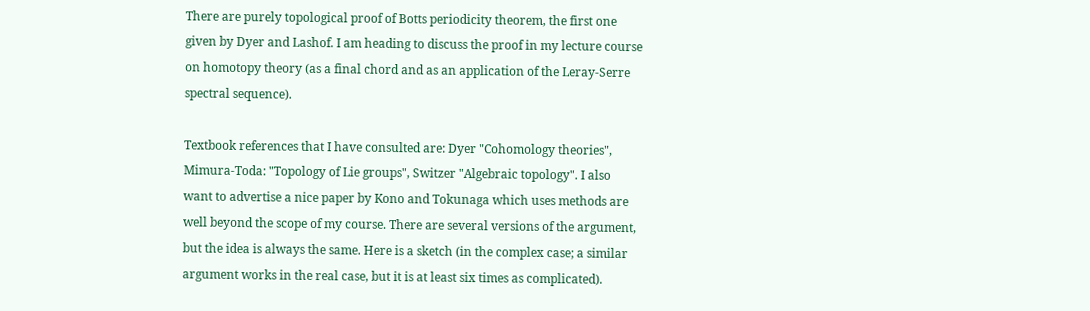There are purely topological proof of Botts periodicity theorem, the first one given by Dyer and Lashof. I am heading to discuss the proof in my lecture course on homotopy theory (as a final chord and as an application of the Leray-Serre spectral sequence).

Textbook references that I have consulted are: Dyer "Cohomology theories", Mimura-Toda: "Topology of Lie groups", Switzer "Algebraic topology". I also want to advertise a nice paper by Kono and Tokunaga which uses methods are well beyond the scope of my course. There are several versions of the argument, but the idea is always the same. Here is a sketch (in the complex case; a similar argument works in the real case, but it is at least six times as complicated).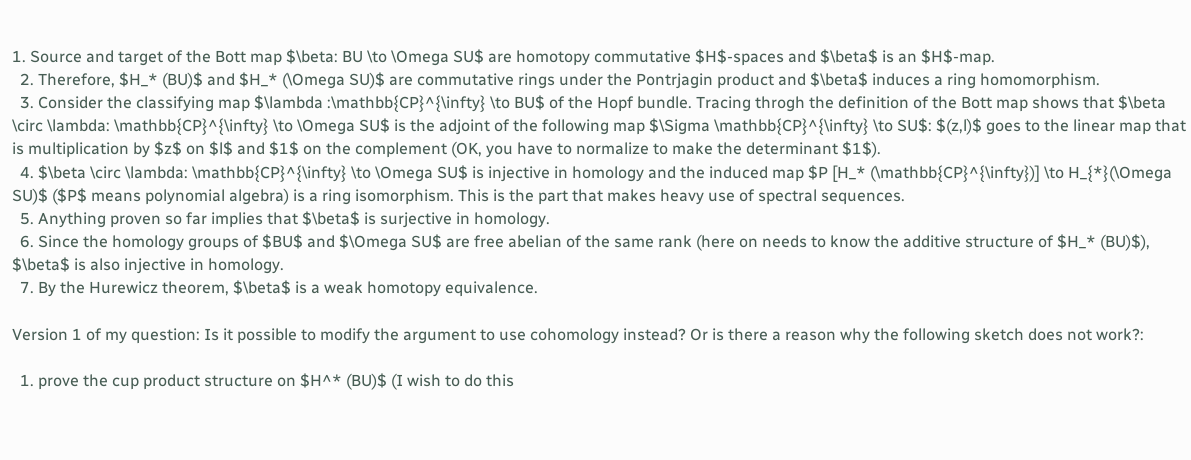1. Source and target of the Bott map $\beta: BU \to \Omega SU$ are homotopy commutative $H$-spaces and $\beta$ is an $H$-map.
  2. Therefore, $H_* (BU)$ and $H_* (\Omega SU)$ are commutative rings under the Pontrjagin product and $\beta$ induces a ring homomorphism.
  3. Consider the classifying map $\lambda :\mathbb{CP}^{\infty} \to BU$ of the Hopf bundle. Tracing throgh the definition of the Bott map shows that $\beta \circ \lambda: \mathbb{CP}^{\infty} \to \Omega SU$ is the adjoint of the following map $\Sigma \mathbb{CP}^{\infty} \to SU$: $(z,l)$ goes to the linear map that is multiplication by $z$ on $l$ and $1$ on the complement (OK, you have to normalize to make the determinant $1$).
  4. $\beta \circ \lambda: \mathbb{CP}^{\infty} \to \Omega SU$ is injective in homology and the induced map $P [H_* (\mathbb{CP}^{\infty})] \to H_{*}(\Omega SU)$ ($P$ means polynomial algebra) is a ring isomorphism. This is the part that makes heavy use of spectral sequences.
  5. Anything proven so far implies that $\beta$ is surjective in homology.
  6. Since the homology groups of $BU$ and $\Omega SU$ are free abelian of the same rank (here on needs to know the additive structure of $H_* (BU)$), $\beta$ is also injective in homology.
  7. By the Hurewicz theorem, $\beta$ is a weak homotopy equivalence.

Version 1 of my question: Is it possible to modify the argument to use cohomology instead? Or is there a reason why the following sketch does not work?:

  1. prove the cup product structure on $H^* (BU)$ (I wish to do this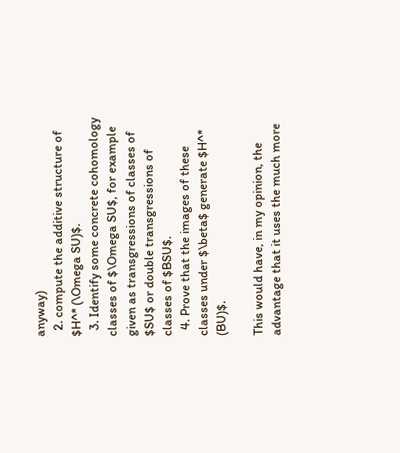anyway)
  2. compute the additive structure of $H^* (\Omega SU)$.
  3. Identify some concrete cohomology classes of $\Omega SU$, for example given as transgressions of classes of $SU$ or double transgressions of classes of $BSU$.
  4. Prove that the images of these classes under $\beta$ generate $H^* (BU)$.

This would have, in my opinion, the advantage that it uses the much more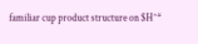familiar cup product structure on $H^*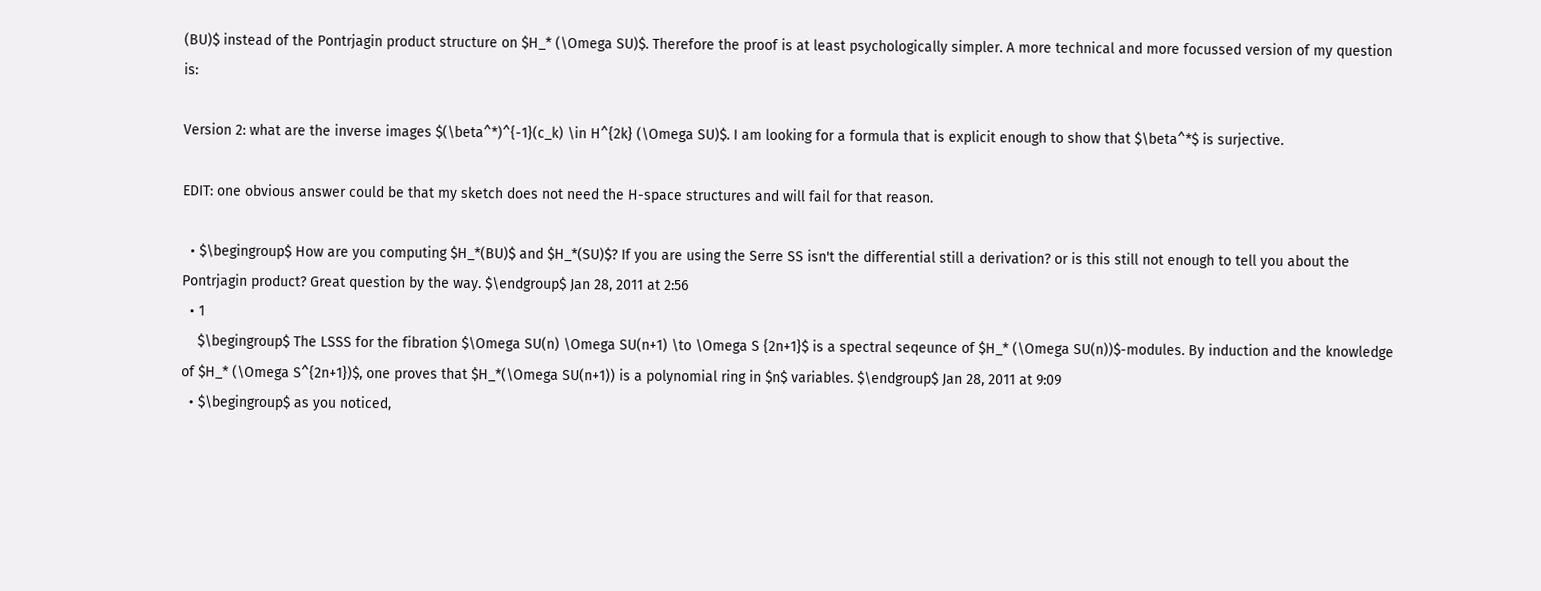(BU)$ instead of the Pontrjagin product structure on $H_* (\Omega SU)$. Therefore the proof is at least psychologically simpler. A more technical and more focussed version of my question is:

Version 2: what are the inverse images $(\beta^*)^{-1}(c_k) \in H^{2k} (\Omega SU)$. I am looking for a formula that is explicit enough to show that $\beta^*$ is surjective.

EDIT: one obvious answer could be that my sketch does not need the H-space structures and will fail for that reason.

  • $\begingroup$ How are you computing $H_*(BU)$ and $H_*(SU)$? If you are using the Serre SS isn't the differential still a derivation? or is this still not enough to tell you about the Pontrjagin product? Great question by the way. $\endgroup$ Jan 28, 2011 at 2:56
  • 1
    $\begingroup$ The LSSS for the fibration $\Omega SU(n) \Omega SU(n+1) \to \Omega S {2n+1}$ is a spectral seqeunce of $H_* (\Omega SU(n))$-modules. By induction and the knowledge of $H_* (\Omega S^{2n+1})$, one proves that $H_*(\Omega SU(n+1)) is a polynomial ring in $n$ variables. $\endgroup$ Jan 28, 2011 at 9:09
  • $\begingroup$ as you noticed,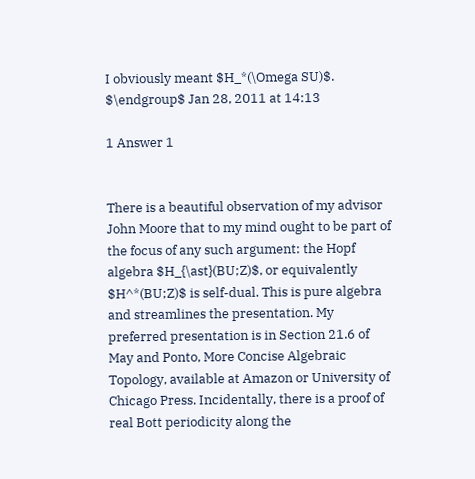I obviously meant $H_*(\Omega SU)$. $\endgroup$ Jan 28, 2011 at 14:13

1 Answer 1


There is a beautiful observation of my advisor John Moore that to my mind ought to be part of the focus of any such argument: the Hopf algebra $H_{\ast}(BU;Z)$, or equivalently $H^*(BU;Z)$ is self-dual. This is pure algebra and streamlines the presentation. My preferred presentation is in Section 21.6 of May and Ponto, More Concise Algebraic Topology, available at Amazon or University of Chicago Press. Incidentally, there is a proof of real Bott periodicity along the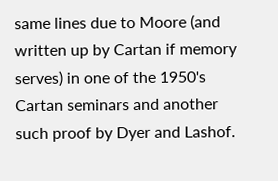same lines due to Moore (and written up by Cartan if memory serves) in one of the 1950's Cartan seminars and another such proof by Dyer and Lashof.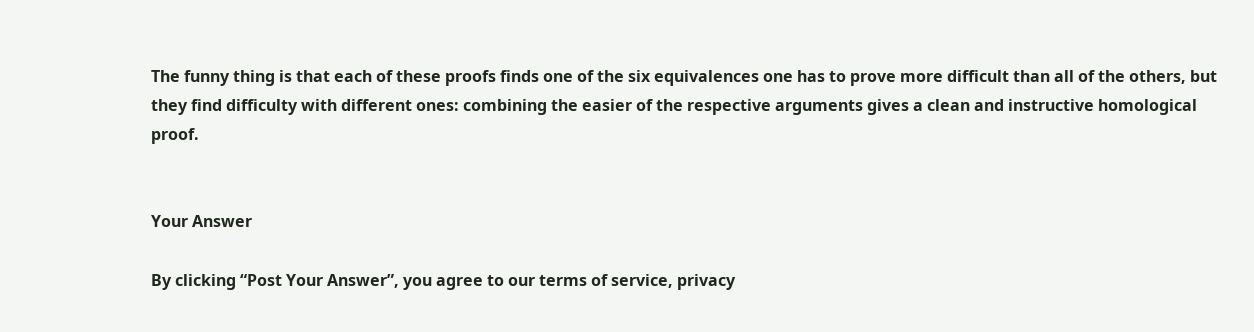The funny thing is that each of these proofs finds one of the six equivalences one has to prove more difficult than all of the others, but they find difficulty with different ones: combining the easier of the respective arguments gives a clean and instructive homological proof.


Your Answer

By clicking “Post Your Answer”, you agree to our terms of service, privacy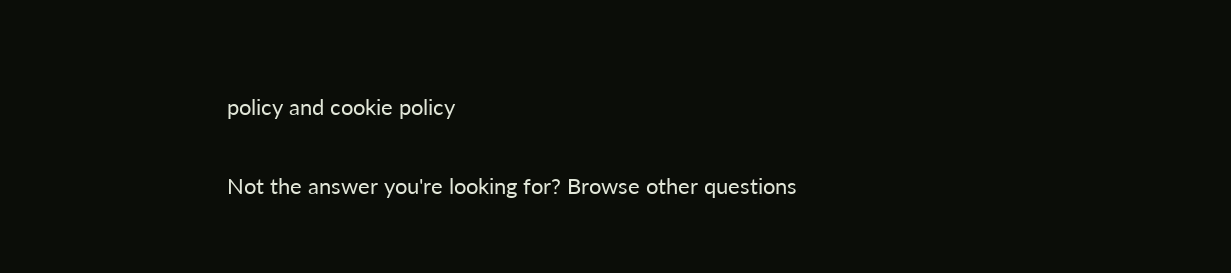policy and cookie policy

Not the answer you're looking for? Browse other questions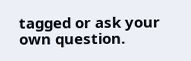tagged or ask your own question.